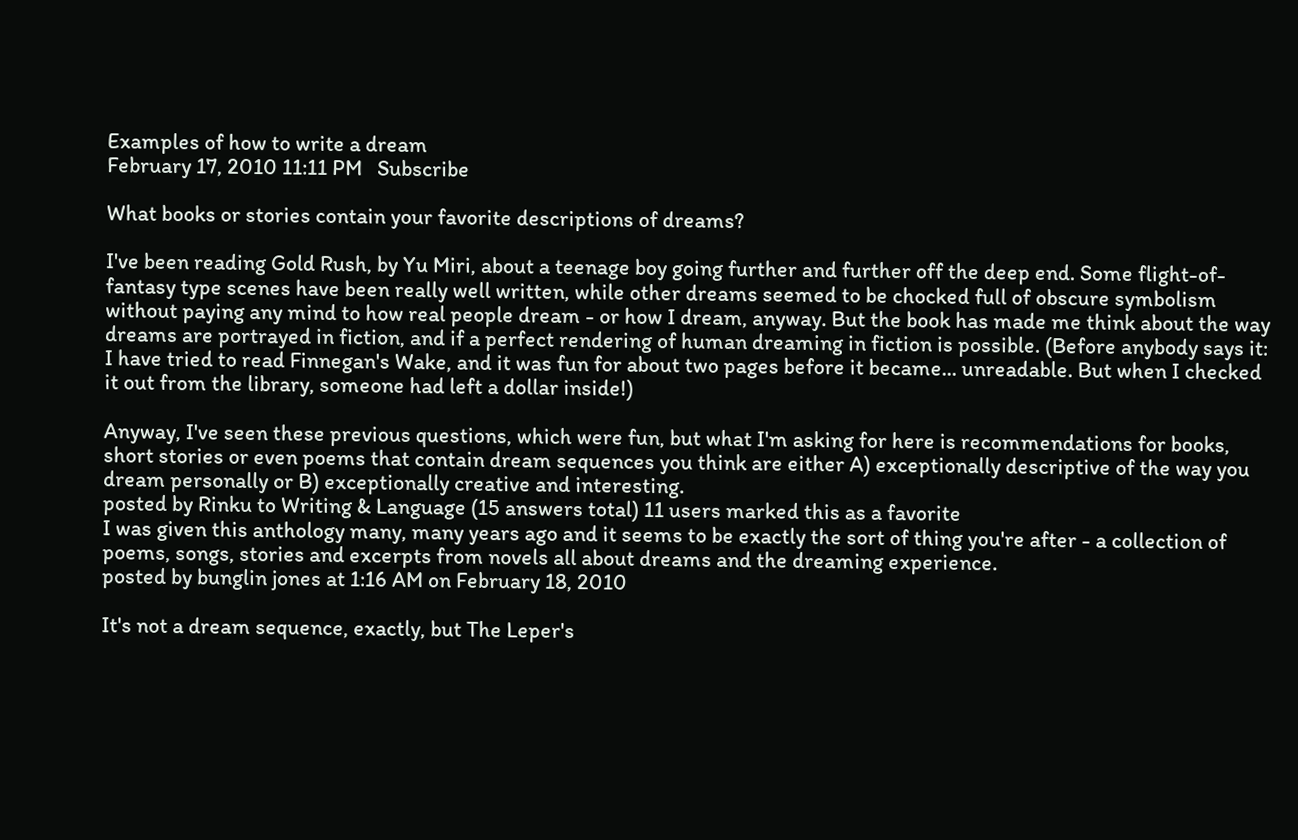Examples of how to write a dream
February 17, 2010 11:11 PM   Subscribe

What books or stories contain your favorite descriptions of dreams?

I've been reading Gold Rush, by Yu Miri, about a teenage boy going further and further off the deep end. Some flight-of-fantasy type scenes have been really well written, while other dreams seemed to be chocked full of obscure symbolism without paying any mind to how real people dream - or how I dream, anyway. But the book has made me think about the way dreams are portrayed in fiction, and if a perfect rendering of human dreaming in fiction is possible. (Before anybody says it: I have tried to read Finnegan's Wake, and it was fun for about two pages before it became... unreadable. But when I checked it out from the library, someone had left a dollar inside!)

Anyway, I've seen these previous questions, which were fun, but what I'm asking for here is recommendations for books, short stories or even poems that contain dream sequences you think are either A) exceptionally descriptive of the way you dream personally or B) exceptionally creative and interesting.
posted by Rinku to Writing & Language (15 answers total) 11 users marked this as a favorite
I was given this anthology many, many years ago and it seems to be exactly the sort of thing you're after - a collection of poems, songs, stories and excerpts from novels all about dreams and the dreaming experience.
posted by bunglin jones at 1:16 AM on February 18, 2010

It's not a dream sequence, exactly, but The Leper's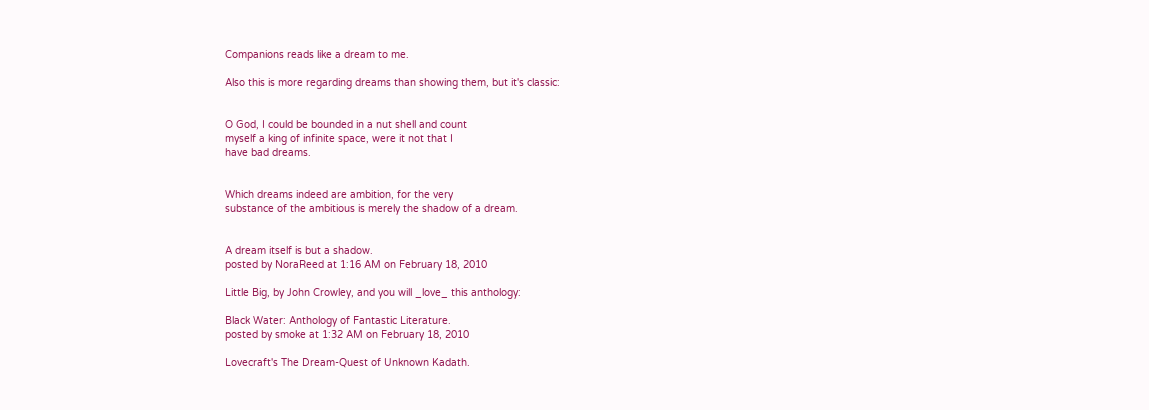Companions reads like a dream to me.

Also this is more regarding dreams than showing them, but it's classic:


O God, I could be bounded in a nut shell and count
myself a king of infinite space, were it not that I
have bad dreams.


Which dreams indeed are ambition, for the very
substance of the ambitious is merely the shadow of a dream.


A dream itself is but a shadow.
posted by NoraReed at 1:16 AM on February 18, 2010

Little Big, by John Crowley, and you will _love_ this anthology:

Black Water: Anthology of Fantastic Literature.
posted by smoke at 1:32 AM on February 18, 2010

Lovecraft's The Dream-Quest of Unknown Kadath.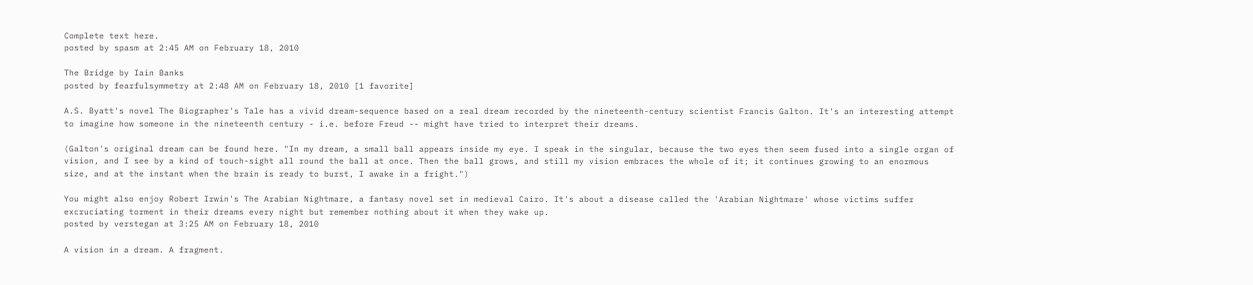Complete text here.
posted by spasm at 2:45 AM on February 18, 2010

The Bridge by Iain Banks
posted by fearfulsymmetry at 2:48 AM on February 18, 2010 [1 favorite]

A.S. Byatt's novel The Biographer's Tale has a vivid dream-sequence based on a real dream recorded by the nineteenth-century scientist Francis Galton. It's an interesting attempt to imagine how someone in the nineteenth century - i.e. before Freud -- might have tried to interpret their dreams.

(Galton's original dream can be found here. "In my dream, a small ball appears inside my eye. I speak in the singular, because the two eyes then seem fused into a single organ of vision, and I see by a kind of touch-sight all round the ball at once. Then the ball grows, and still my vision embraces the whole of it; it continues growing to an enormous size, and at the instant when the brain is ready to burst, I awake in a fright.")

You might also enjoy Robert Irwin's The Arabian Nightmare, a fantasy novel set in medieval Cairo. It's about a disease called the 'Arabian Nightmare' whose victims suffer excruciating torment in their dreams every night but remember nothing about it when they wake up.
posted by verstegan at 3:25 AM on February 18, 2010

A vision in a dream. A fragment.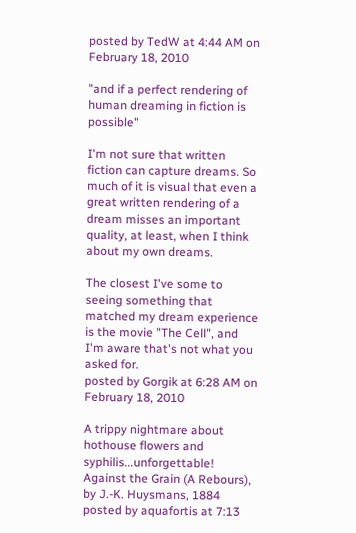posted by TedW at 4:44 AM on February 18, 2010

"and if a perfect rendering of human dreaming in fiction is possible"

I'm not sure that written fiction can capture dreams. So much of it is visual that even a great written rendering of a dream misses an important quality, at least, when I think about my own dreams.

The closest I've some to seeing something that matched my dream experience is the movie "The Cell", and I'm aware that's not what you asked for.
posted by Gorgik at 6:28 AM on February 18, 2010

A trippy nightmare about hothouse flowers and syphilis...unforgettable!
Against the Grain (A Rebours), by J.-K. Huysmans, 1884
posted by aquafortis at 7:13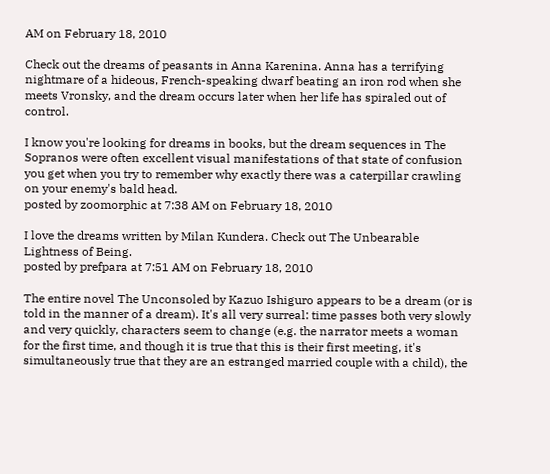AM on February 18, 2010

Check out the dreams of peasants in Anna Karenina. Anna has a terrifying nightmare of a hideous, French-speaking dwarf beating an iron rod when she meets Vronsky, and the dream occurs later when her life has spiraled out of control.

I know you're looking for dreams in books, but the dream sequences in The Sopranos were often excellent visual manifestations of that state of confusion you get when you try to remember why exactly there was a caterpillar crawling on your enemy's bald head.
posted by zoomorphic at 7:38 AM on February 18, 2010

I love the dreams written by Milan Kundera. Check out The Unbearable Lightness of Being.
posted by prefpara at 7:51 AM on February 18, 2010

The entire novel The Unconsoled by Kazuo Ishiguro appears to be a dream (or is told in the manner of a dream). It's all very surreal: time passes both very slowly and very quickly, characters seem to change (e.g. the narrator meets a woman for the first time, and though it is true that this is their first meeting, it's simultaneously true that they are an estranged married couple with a child), the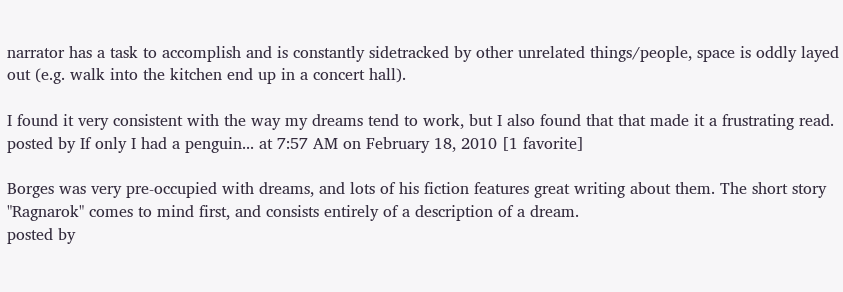narrator has a task to accomplish and is constantly sidetracked by other unrelated things/people, space is oddly layed out (e.g. walk into the kitchen end up in a concert hall).

I found it very consistent with the way my dreams tend to work, but I also found that that made it a frustrating read.
posted by If only I had a penguin... at 7:57 AM on February 18, 2010 [1 favorite]

Borges was very pre-occupied with dreams, and lots of his fiction features great writing about them. The short story "Ragnarok" comes to mind first, and consists entirely of a description of a dream.
posted by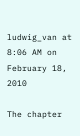ludwig_van at 8:06 AM on February 18, 2010

The chapter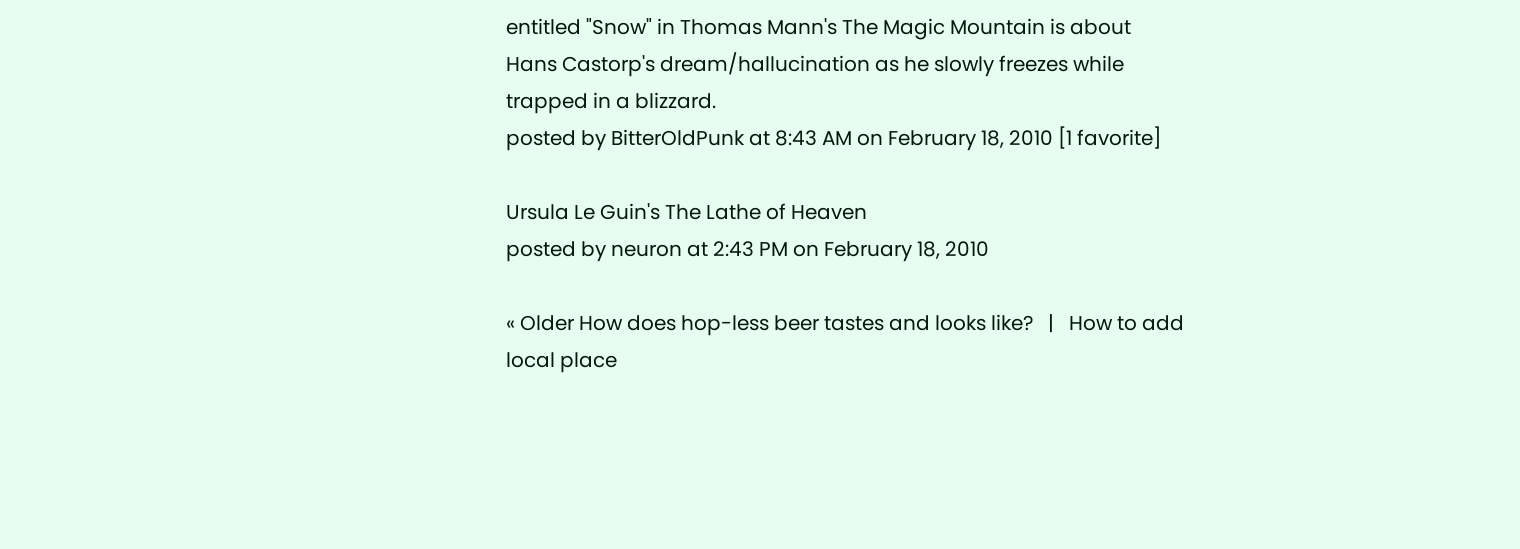entitled "Snow" in Thomas Mann's The Magic Mountain is about Hans Castorp's dream/hallucination as he slowly freezes while trapped in a blizzard.
posted by BitterOldPunk at 8:43 AM on February 18, 2010 [1 favorite]

Ursula Le Guin's The Lathe of Heaven
posted by neuron at 2:43 PM on February 18, 2010

« Older How does hop-less beer tastes and looks like?   |   How to add local place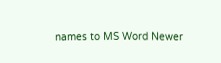names to MS Word Newer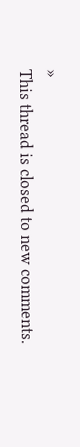»
This thread is closed to new comments.